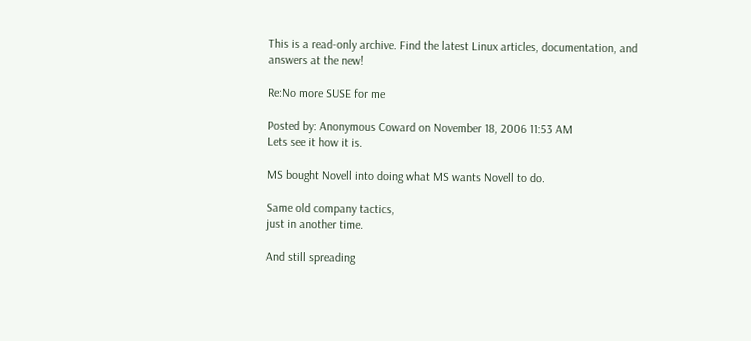This is a read-only archive. Find the latest Linux articles, documentation, and answers at the new!

Re:No more SUSE for me

Posted by: Anonymous Coward on November 18, 2006 11:53 AM
Lets see it how it is.

MS bought Novell into doing what MS wants Novell to do.

Same old company tactics,
just in another time.

And still spreading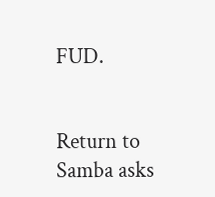FUD.


Return to Samba asks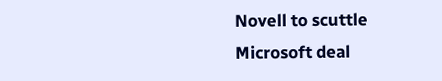Novell to scuttle Microsoft deal